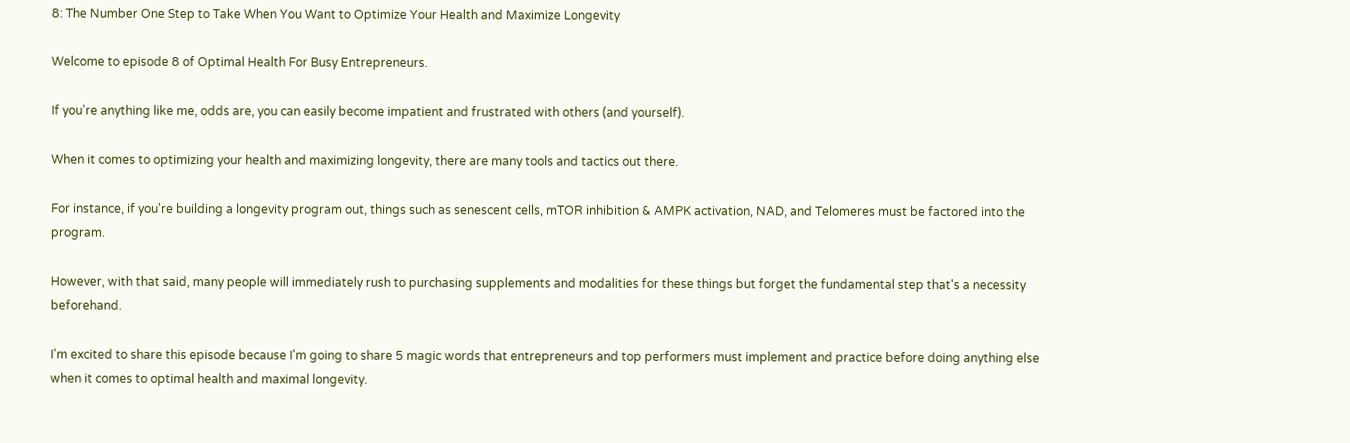8: The Number One Step to Take When You Want to Optimize Your Health and Maximize Longevity

Welcome to episode 8 of Optimal Health For Busy Entrepreneurs.

If you're anything like me, odds are, you can easily become impatient and frustrated with others (and yourself).

When it comes to optimizing your health and maximizing longevity, there are many tools and tactics out there.

For instance, if you're building a longevity program out, things such as senescent cells, mTOR inhibition & AMPK activation, NAD, and Telomeres must be factored into the program.

However, with that said, many people will immediately rush to purchasing supplements and modalities for these things but forget the fundamental step that's a necessity beforehand.

I'm excited to share this episode because I'm going to share 5 magic words that entrepreneurs and top performers must implement and practice before doing anything else when it comes to optimal health and maximal longevity.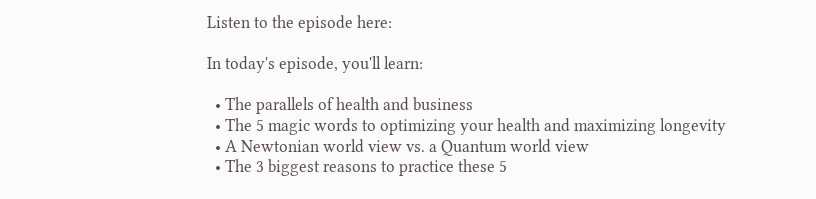Listen to the episode here:

In today's episode, you'll learn:

  • The parallels of health and business
  • The 5 magic words to optimizing your health and maximizing longevity
  • A Newtonian world view vs. a Quantum world view
  • The 3 biggest reasons to practice these 5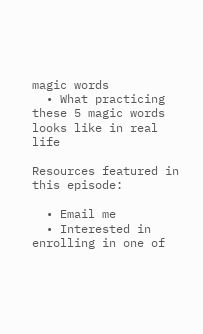magic words
  • What practicing these 5 magic words looks like in real life

Resources featured in this episode:

  • Email me
  • Interested in enrolling in one of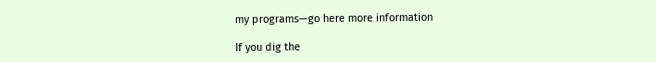my programs—go here more information

If you dig the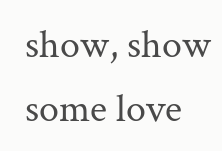show, show some love